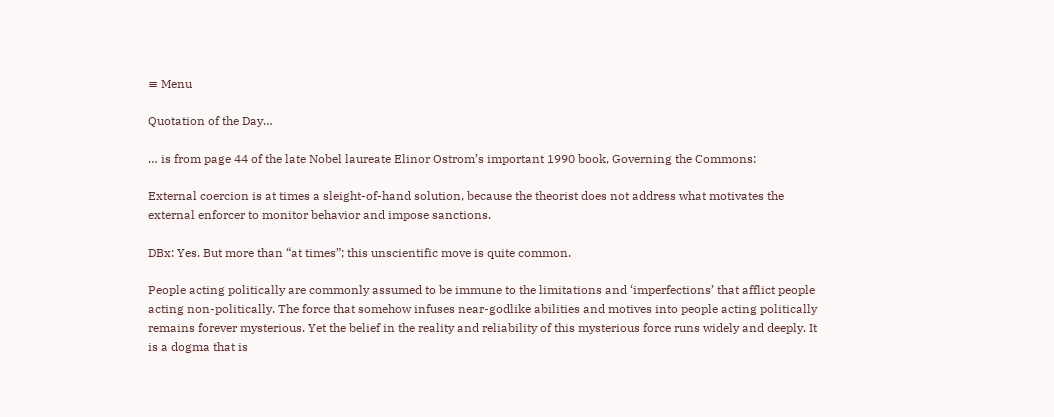≡ Menu

Quotation of the Day…

… is from page 44 of the late Nobel laureate Elinor Ostrom’s important 1990 book, Governing the Commons:

External coercion is at times a sleight-of-hand solution, because the theorist does not address what motivates the external enforcer to monitor behavior and impose sanctions.

DBx: Yes. But more than “at times”; this unscientific move is quite common.

People acting politically are commonly assumed to be immune to the limitations and ‘imperfections’ that afflict people acting non-politically. The force that somehow infuses near-godlike abilities and motives into people acting politically remains forever mysterious. Yet the belief in the reality and reliability of this mysterious force runs widely and deeply. It is a dogma that is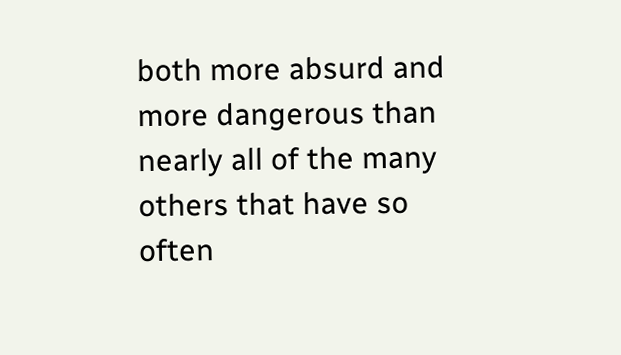both more absurd and more dangerous than nearly all of the many others that have so often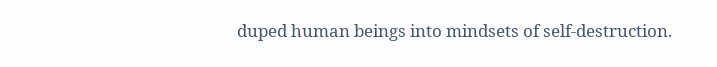duped human beings into mindsets of self-destruction.